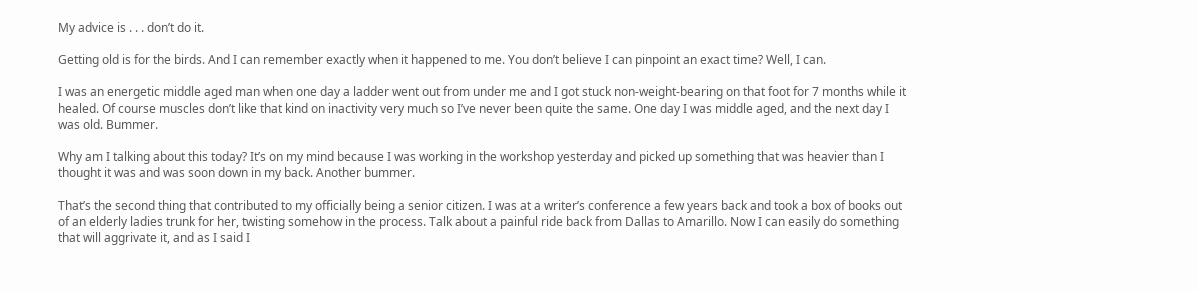My advice is . . . don’t do it.

Getting old is for the birds. And I can remember exactly when it happened to me. You don’t believe I can pinpoint an exact time? Well, I can.

I was an energetic middle aged man when one day a ladder went out from under me and I got stuck non-weight-bearing on that foot for 7 months while it healed. Of course muscles don’t like that kind on inactivity very much so I’ve never been quite the same. One day I was middle aged, and the next day I was old. Bummer.

Why am I talking about this today? It’s on my mind because I was working in the workshop yesterday and picked up something that was heavier than I thought it was and was soon down in my back. Another bummer.

That’s the second thing that contributed to my officially being a senior citizen. I was at a writer’s conference a few years back and took a box of books out of an elderly ladies trunk for her, twisting somehow in the process. Talk about a painful ride back from Dallas to Amarillo. Now I can easily do something that will aggrivate it, and as I said I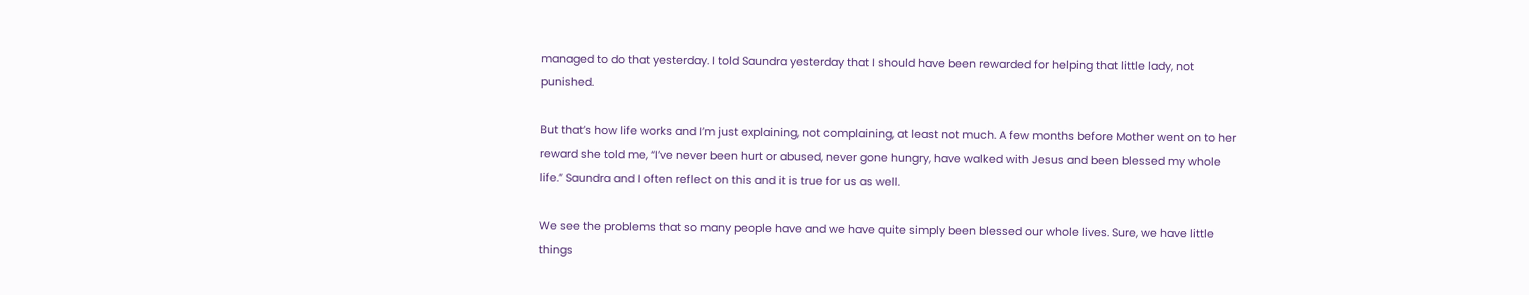managed to do that yesterday. I told Saundra yesterday that I should have been rewarded for helping that little lady, not punished.

But that’s how life works and I’m just explaining, not complaining, at least not much. A few months before Mother went on to her reward she told me, “I’ve never been hurt or abused, never gone hungry, have walked with Jesus and been blessed my whole life.” Saundra and I often reflect on this and it is true for us as well.

We see the problems that so many people have and we have quite simply been blessed our whole lives. Sure, we have little things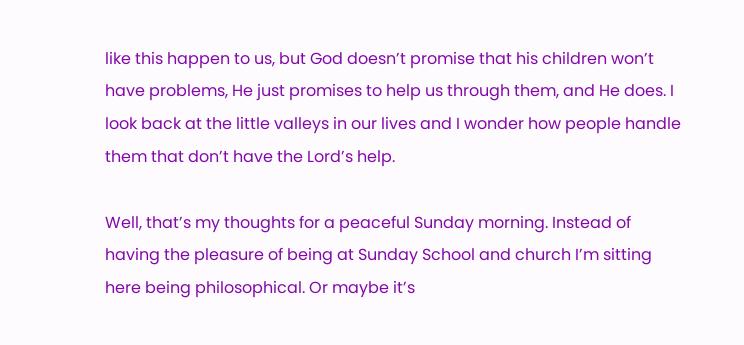like this happen to us, but God doesn’t promise that his children won’t have problems, He just promises to help us through them, and He does. I look back at the little valleys in our lives and I wonder how people handle them that don’t have the Lord’s help.

Well, that’s my thoughts for a peaceful Sunday morning. Instead of having the pleasure of being at Sunday School and church I’m sitting here being philosophical. Or maybe it’s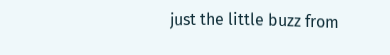just the little buzz from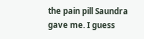the pain pill Saundra gave me. I guess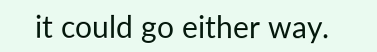it could go either way.